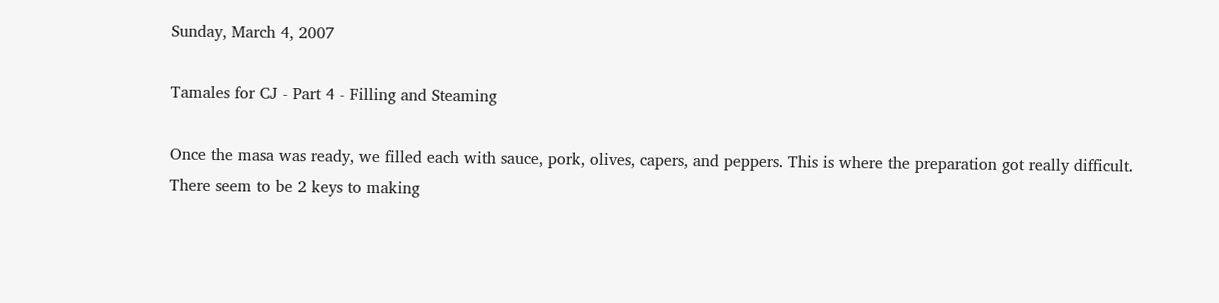Sunday, March 4, 2007

Tamales for CJ - Part 4 - Filling and Steaming

Once the masa was ready, we filled each with sauce, pork, olives, capers, and peppers. This is where the preparation got really difficult.
There seem to be 2 keys to making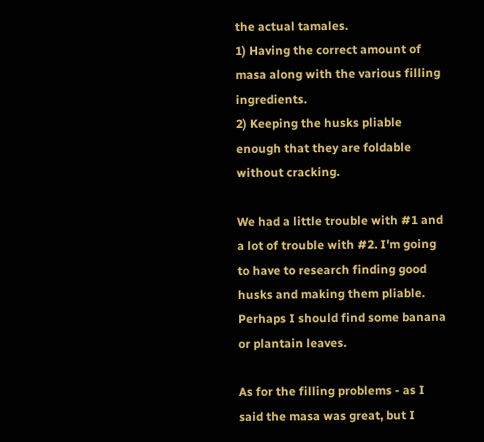the actual tamales.
1) Having the correct amount of masa along with the various filling ingredients.
2) Keeping the husks pliable enough that they are foldable without cracking.

We had a little trouble with #1 and a lot of trouble with #2. I'm going to have to research finding good husks and making them pliable. Perhaps I should find some banana or plantain leaves.

As for the filling problems - as I said the masa was great, but I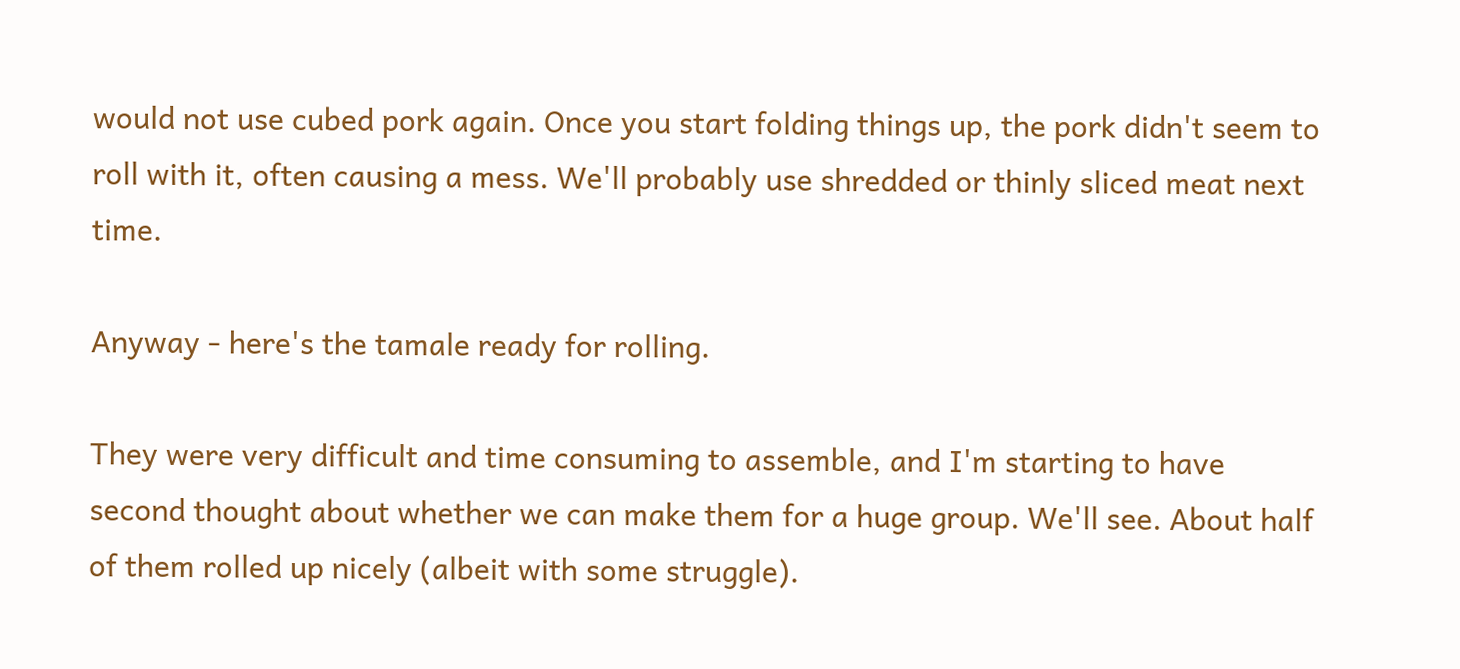would not use cubed pork again. Once you start folding things up, the pork didn't seem to roll with it, often causing a mess. We'll probably use shredded or thinly sliced meat next time.

Anyway - here's the tamale ready for rolling.

They were very difficult and time consuming to assemble, and I'm starting to have second thought about whether we can make them for a huge group. We'll see. About half of them rolled up nicely (albeit with some struggle).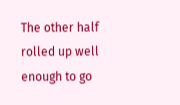The other half rolled up well enough to go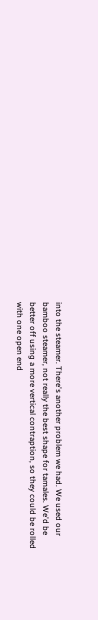into the steamer. There's another problem we had. We used our bamboo steamer, not really the best shape for tamales. We'd be better off using a more vertical contraption, so they could be rolled with one open end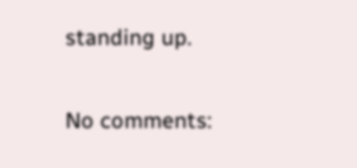standing up.

No comments: